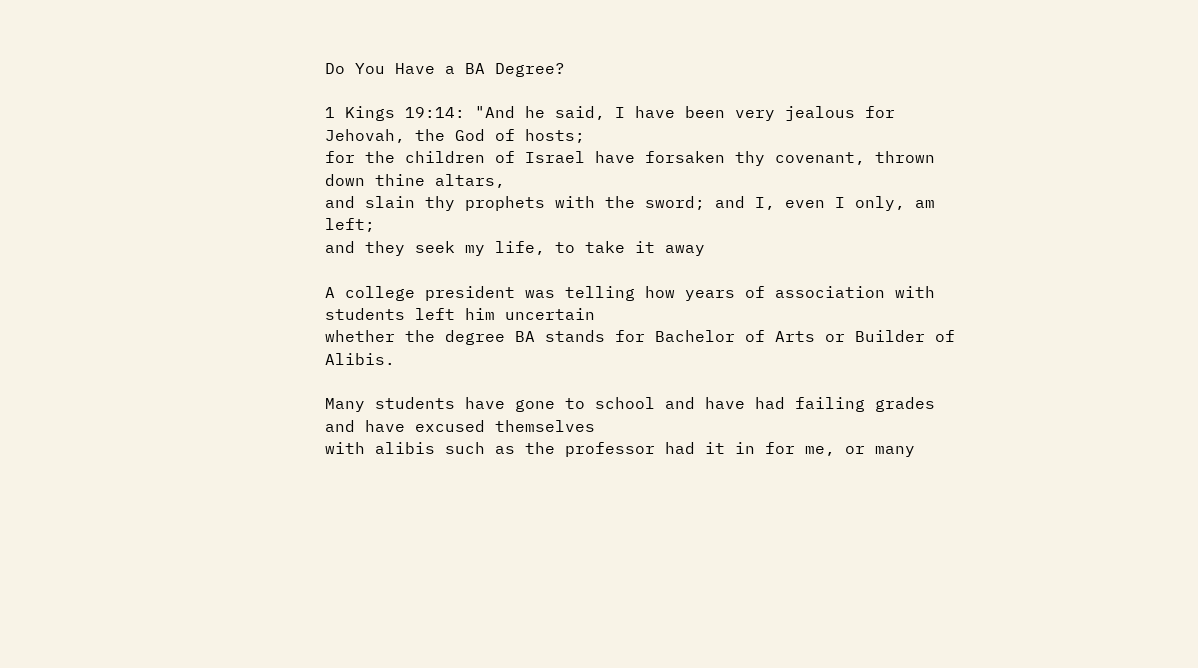Do You Have a BA Degree?

1 Kings 19:14: "And he said, I have been very jealous for Jehovah, the God of hosts;
for the children of Israel have forsaken thy covenant, thrown down thine altars,
and slain thy prophets with the sword; and I, even I only, am left;
and they seek my life, to take it away

A college president was telling how years of association with students left him uncertain
whether the degree BA stands for Bachelor of Arts or Builder of Alibis.

Many students have gone to school and have had failing grades and have excused themselves
with alibis such as the professor had it in for me, or many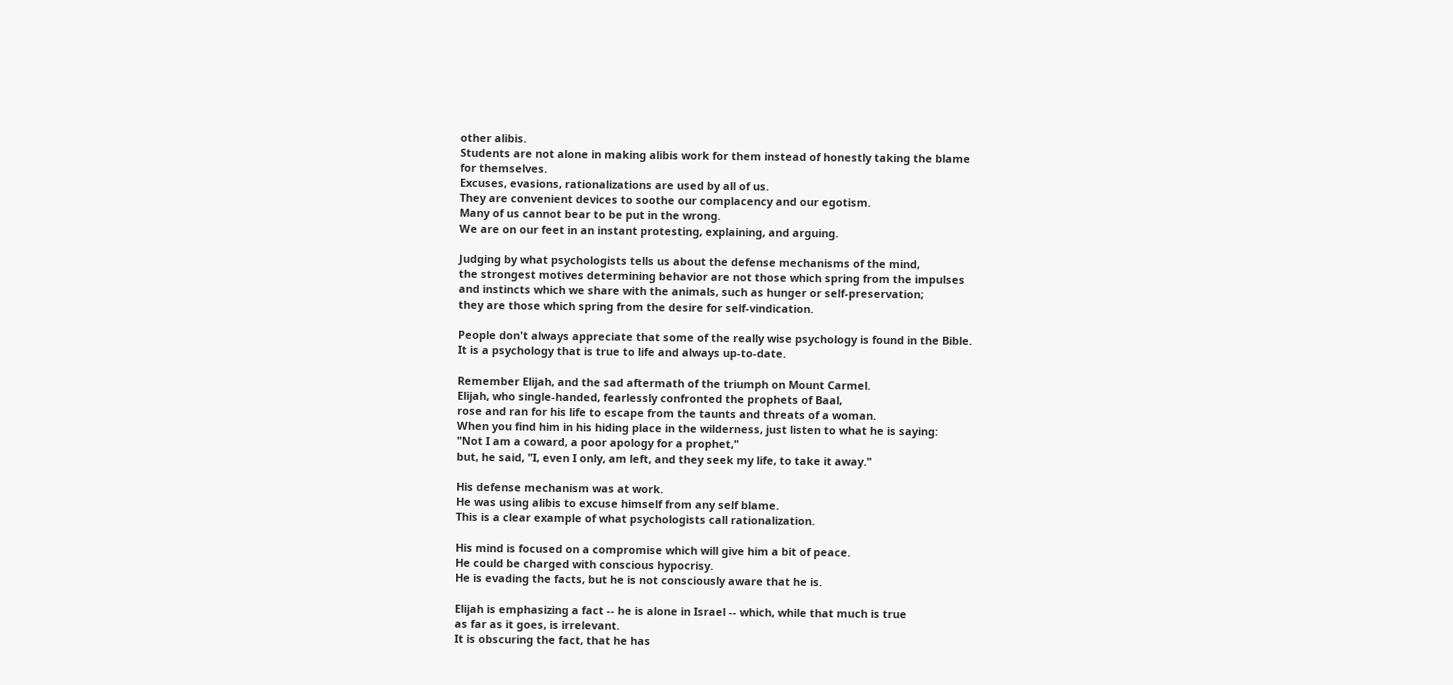other alibis.
Students are not alone in making alibis work for them instead of honestly taking the blame
for themselves.
Excuses, evasions, rationalizations are used by all of us.
They are convenient devices to soothe our complacency and our egotism.
Many of us cannot bear to be put in the wrong.
We are on our feet in an instant protesting, explaining, and arguing.

Judging by what psychologists tells us about the defense mechanisms of the mind,
the strongest motives determining behavior are not those which spring from the impulses
and instincts which we share with the animals, such as hunger or self-preservation;
they are those which spring from the desire for self-vindication.

People don't always appreciate that some of the really wise psychology is found in the Bible.
It is a psychology that is true to life and always up-to-date.

Remember Elijah, and the sad aftermath of the triumph on Mount Carmel.
Elijah, who single-handed, fearlessly confronted the prophets of Baal,
rose and ran for his life to escape from the taunts and threats of a woman.
When you find him in his hiding place in the wilderness, just listen to what he is saying:
"Not I am a coward, a poor apology for a prophet,"
but, he said, "I, even I only, am left, and they seek my life, to take it away."

His defense mechanism was at work.
He was using alibis to excuse himself from any self blame.
This is a clear example of what psychologists call rationalization.

His mind is focused on a compromise which will give him a bit of peace.
He could be charged with conscious hypocrisy.
He is evading the facts, but he is not consciously aware that he is.

Elijah is emphasizing a fact -- he is alone in Israel -- which, while that much is true
as far as it goes, is irrelevant.
It is obscuring the fact, that he has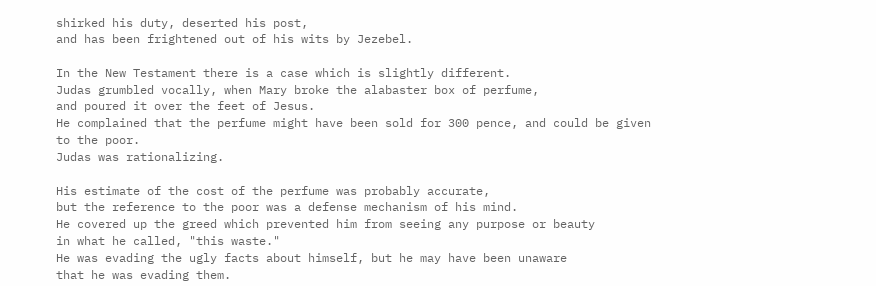shirked his duty, deserted his post,
and has been frightened out of his wits by Jezebel.

In the New Testament there is a case which is slightly different.
Judas grumbled vocally, when Mary broke the alabaster box of perfume,
and poured it over the feet of Jesus.
He complained that the perfume might have been sold for 300 pence, and could be given to the poor.
Judas was rationalizing.

His estimate of the cost of the perfume was probably accurate,
but the reference to the poor was a defense mechanism of his mind.
He covered up the greed which prevented him from seeing any purpose or beauty
in what he called, "this waste."
He was evading the ugly facts about himself, but he may have been unaware
that he was evading them.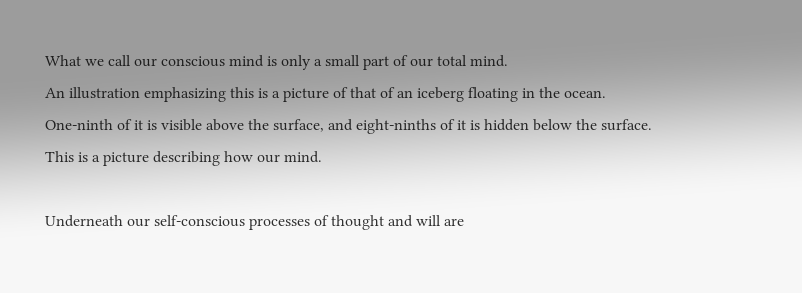What we call our conscious mind is only a small part of our total mind.
An illustration emphasizing this is a picture of that of an iceberg floating in the ocean.
One-ninth of it is visible above the surface, and eight-ninths of it is hidden below the surface.
This is a picture describing how our mind.

Underneath our self-conscious processes of thought and will are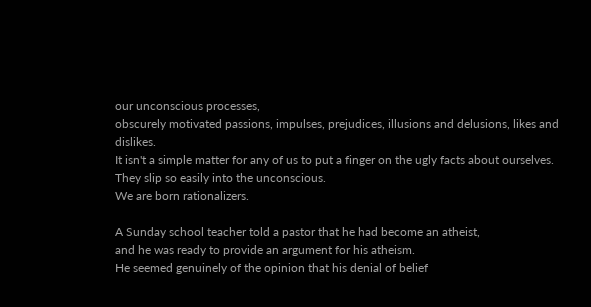our unconscious processes,
obscurely motivated passions, impulses, prejudices, illusions and delusions, likes and dislikes.
It isn't a simple matter for any of us to put a finger on the ugly facts about ourselves.
They slip so easily into the unconscious.
We are born rationalizers.

A Sunday school teacher told a pastor that he had become an atheist,
and he was ready to provide an argument for his atheism.
He seemed genuinely of the opinion that his denial of belief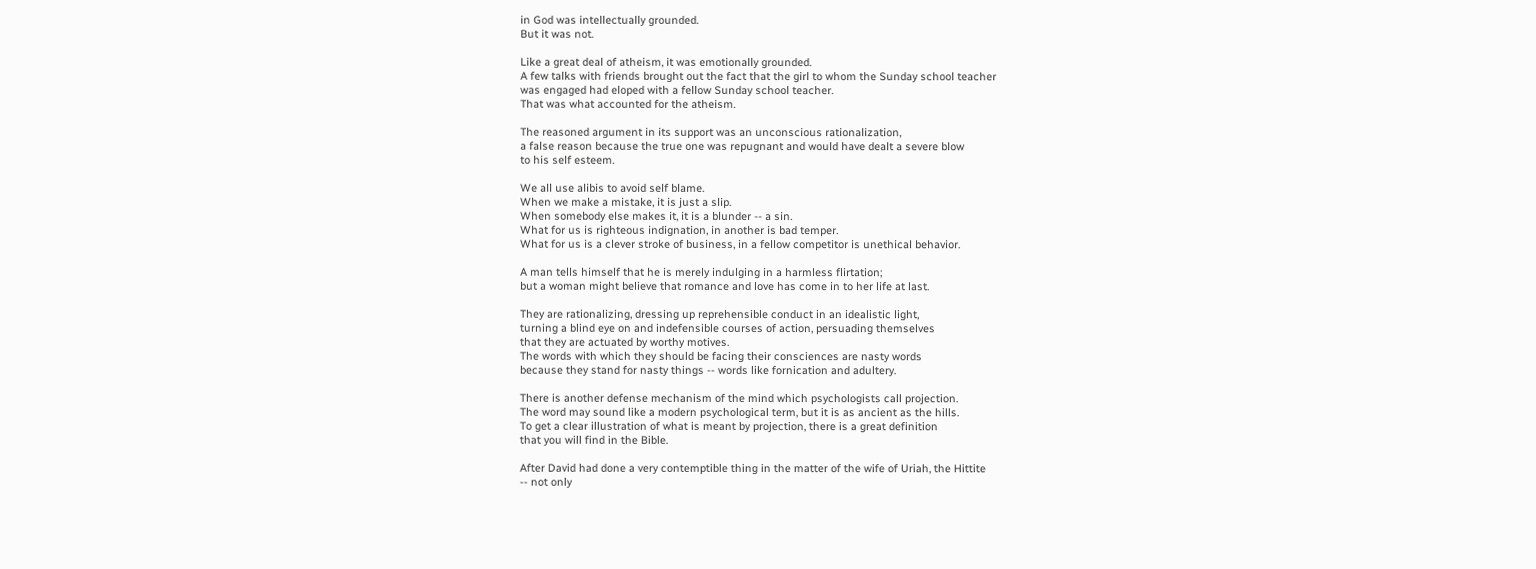in God was intellectually grounded.
But it was not.

Like a great deal of atheism, it was emotionally grounded.
A few talks with friends brought out the fact that the girl to whom the Sunday school teacher
was engaged had eloped with a fellow Sunday school teacher.
That was what accounted for the atheism.

The reasoned argument in its support was an unconscious rationalization,
a false reason because the true one was repugnant and would have dealt a severe blow
to his self esteem.

We all use alibis to avoid self blame.
When we make a mistake, it is just a slip.
When somebody else makes it, it is a blunder -- a sin.
What for us is righteous indignation, in another is bad temper.
What for us is a clever stroke of business, in a fellow competitor is unethical behavior.

A man tells himself that he is merely indulging in a harmless flirtation;
but a woman might believe that romance and love has come in to her life at last.

They are rationalizing, dressing up reprehensible conduct in an idealistic light,
turning a blind eye on and indefensible courses of action, persuading themselves
that they are actuated by worthy motives.
The words with which they should be facing their consciences are nasty words
because they stand for nasty things -- words like fornication and adultery.

There is another defense mechanism of the mind which psychologists call projection.
The word may sound like a modern psychological term, but it is as ancient as the hills.
To get a clear illustration of what is meant by projection, there is a great definition
that you will find in the Bible.

After David had done a very contemptible thing in the matter of the wife of Uriah, the Hittite
-- not only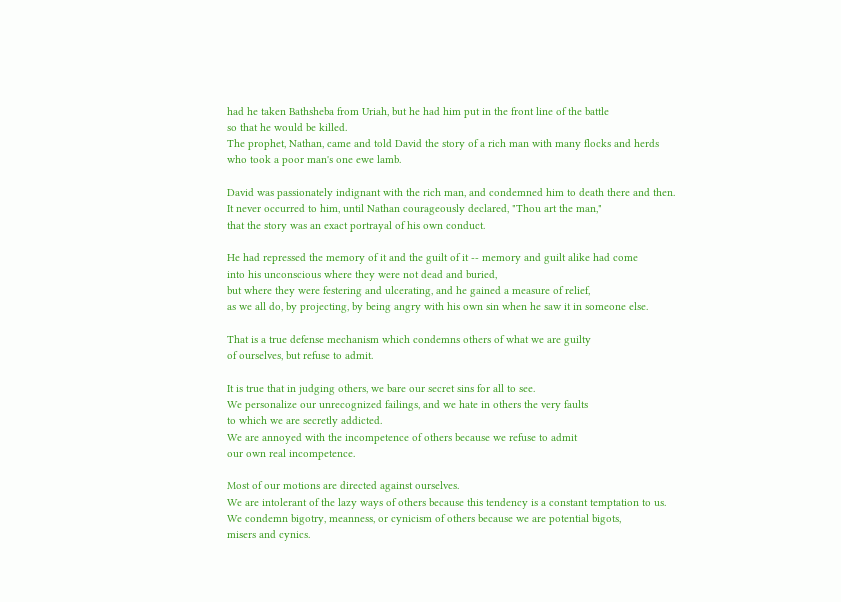had he taken Bathsheba from Uriah, but he had him put in the front line of the battle
so that he would be killed.
The prophet, Nathan, came and told David the story of a rich man with many flocks and herds
who took a poor man's one ewe lamb.

David was passionately indignant with the rich man, and condemned him to death there and then.
It never occurred to him, until Nathan courageously declared, "Thou art the man,"
that the story was an exact portrayal of his own conduct.

He had repressed the memory of it and the guilt of it -- memory and guilt alike had come
into his unconscious where they were not dead and buried,
but where they were festering and ulcerating, and he gained a measure of relief,
as we all do, by projecting, by being angry with his own sin when he saw it in someone else.

That is a true defense mechanism which condemns others of what we are guilty
of ourselves, but refuse to admit.

It is true that in judging others, we bare our secret sins for all to see.
We personalize our unrecognized failings, and we hate in others the very faults
to which we are secretly addicted.
We are annoyed with the incompetence of others because we refuse to admit
our own real incompetence.

Most of our motions are directed against ourselves.
We are intolerant of the lazy ways of others because this tendency is a constant temptation to us.
We condemn bigotry, meanness, or cynicism of others because we are potential bigots,
misers and cynics.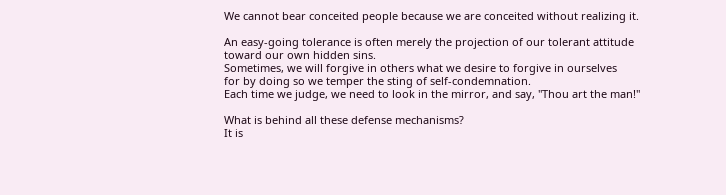We cannot bear conceited people because we are conceited without realizing it.

An easy-going tolerance is often merely the projection of our tolerant attitude
toward our own hidden sins.
Sometimes, we will forgive in others what we desire to forgive in ourselves
for by doing so we temper the sting of self-condemnation.
Each time we judge, we need to look in the mirror, and say, "Thou art the man!"

What is behind all these defense mechanisms?
It is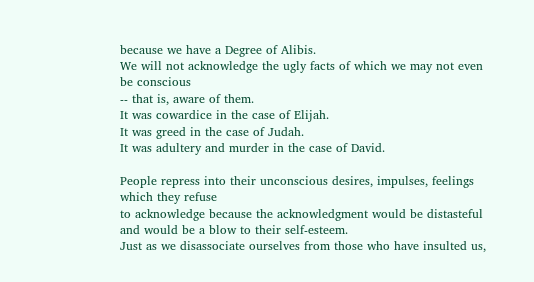because we have a Degree of Alibis.
We will not acknowledge the ugly facts of which we may not even be conscious
-- that is, aware of them.
It was cowardice in the case of Elijah.
It was greed in the case of Judah.
It was adultery and murder in the case of David.

People repress into their unconscious desires, impulses, feelings which they refuse
to acknowledge because the acknowledgment would be distasteful
and would be a blow to their self-esteem.
Just as we disassociate ourselves from those who have insulted us,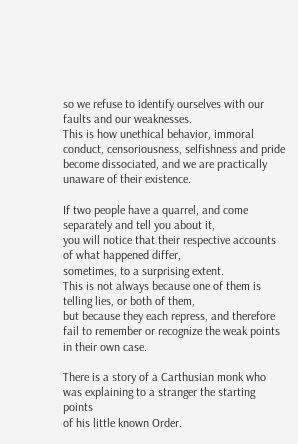so we refuse to identify ourselves with our faults and our weaknesses.
This is how unethical behavior, immoral conduct, censoriousness, selfishness and pride
become dissociated, and we are practically unaware of their existence.

If two people have a quarrel, and come separately and tell you about it,
you will notice that their respective accounts of what happened differ,
sometimes, to a surprising extent.
This is not always because one of them is telling lies, or both of them,
but because they each repress, and therefore fail to remember or recognize the weak points
in their own case.

There is a story of a Carthusian monk who was explaining to a stranger the starting points
of his little known Order.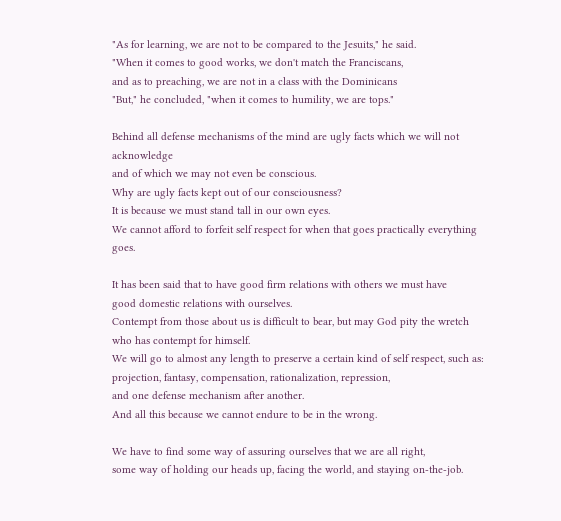"As for learning, we are not to be compared to the Jesuits," he said.
"When it comes to good works, we don't match the Franciscans,
and as to preaching, we are not in a class with the Dominicans
"But," he concluded, "when it comes to humility, we are tops."

Behind all defense mechanisms of the mind are ugly facts which we will not acknowledge
and of which we may not even be conscious.
Why are ugly facts kept out of our consciousness?
It is because we must stand tall in our own eyes.
We cannot afford to forfeit self respect for when that goes practically everything goes.

It has been said that to have good firm relations with others we must have
good domestic relations with ourselves.
Contempt from those about us is difficult to bear, but may God pity the wretch
who has contempt for himself.
We will go to almost any length to preserve a certain kind of self respect, such as:
projection, fantasy, compensation, rationalization, repression,
and one defense mechanism after another.
And all this because we cannot endure to be in the wrong.

We have to find some way of assuring ourselves that we are all right,
some way of holding our heads up, facing the world, and staying on-the-job.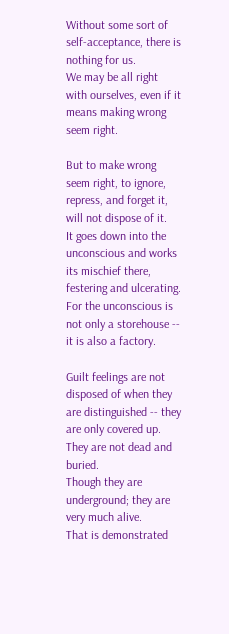Without some sort of self-acceptance, there is nothing for us.
We may be all right with ourselves, even if it means making wrong seem right.

But to make wrong seem right, to ignore, repress, and forget it, will not dispose of it.
It goes down into the unconscious and works its mischief there, festering and ulcerating.
For the unconscious is not only a storehouse -- it is also a factory.

Guilt feelings are not disposed of when they are distinguished -- they are only covered up.
They are not dead and buried.
Though they are underground; they are very much alive.
That is demonstrated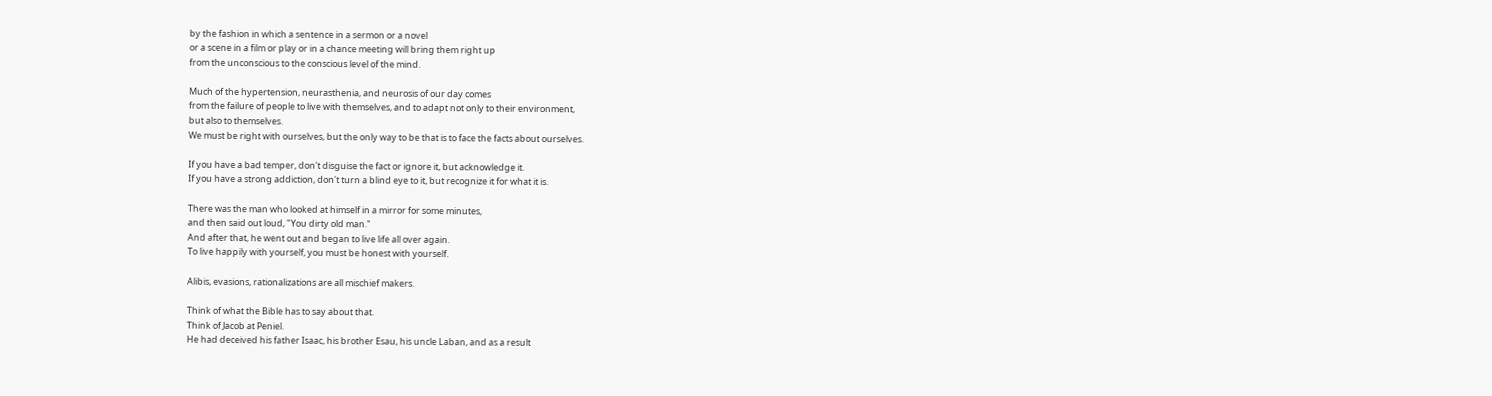by the fashion in which a sentence in a sermon or a novel
or a scene in a film or play or in a chance meeting will bring them right up
from the unconscious to the conscious level of the mind.

Much of the hypertension, neurasthenia, and neurosis of our day comes
from the failure of people to live with themselves, and to adapt not only to their environment,
but also to themselves.
We must be right with ourselves, but the only way to be that is to face the facts about ourselves.

If you have a bad temper, don't disguise the fact or ignore it, but acknowledge it.
If you have a strong addiction, don't turn a blind eye to it, but recognize it for what it is.

There was the man who looked at himself in a mirror for some minutes,
and then said out loud, "You dirty old man."
And after that, he went out and began to live life all over again.
To live happily with yourself, you must be honest with yourself.

Alibis, evasions, rationalizations are all mischief makers.

Think of what the Bible has to say about that.
Think of Jacob at Peniel.
He had deceived his father Isaac, his brother Esau, his uncle Laban, and as a result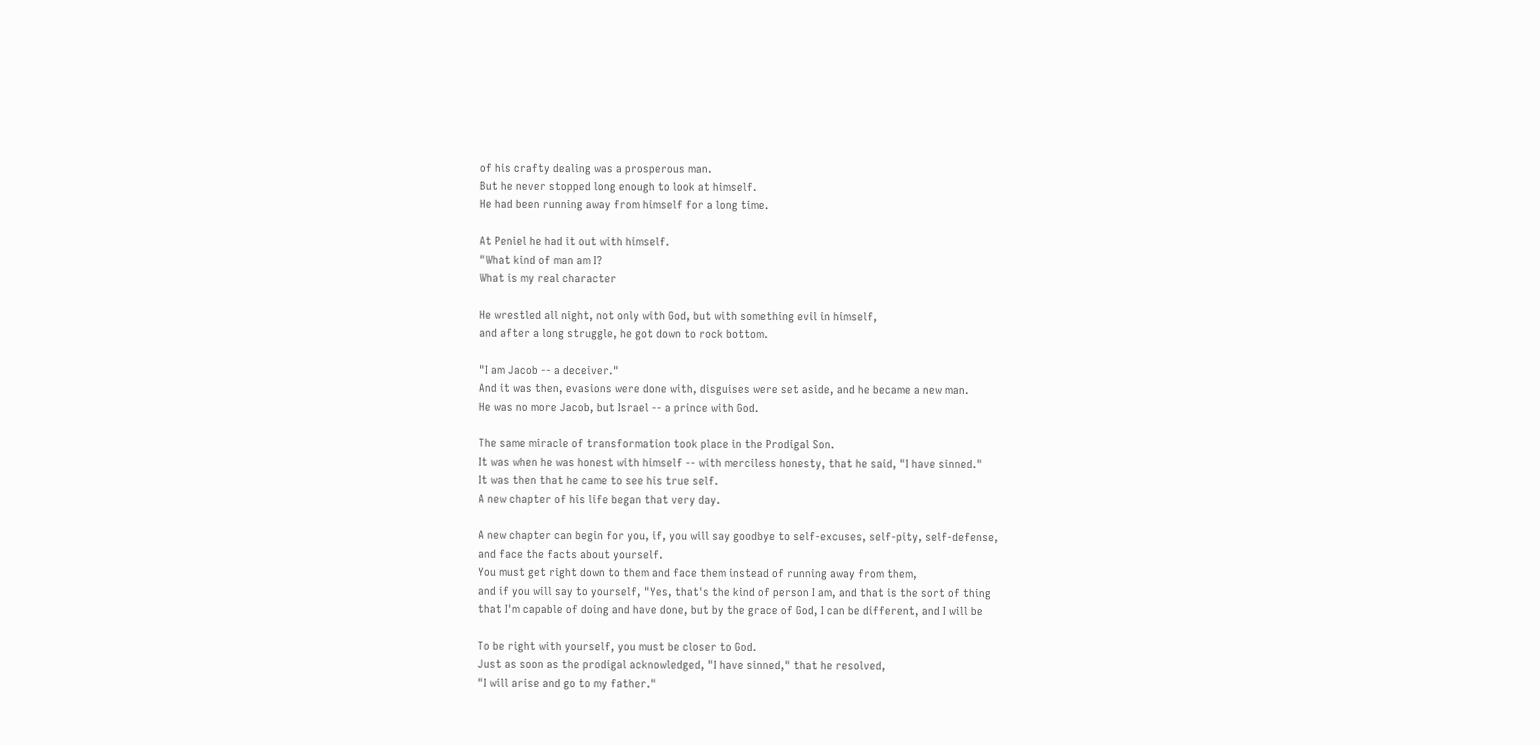of his crafty dealing was a prosperous man.
But he never stopped long enough to look at himself.
He had been running away from himself for a long time.

At Peniel he had it out with himself.
"What kind of man am I?
What is my real character

He wrestled all night, not only with God, but with something evil in himself,
and after a long struggle, he got down to rock bottom.

"I am Jacob -- a deceiver."
And it was then, evasions were done with, disguises were set aside, and he became a new man.
He was no more Jacob, but Israel -- a prince with God.

The same miracle of transformation took place in the Prodigal Son.
It was when he was honest with himself -- with merciless honesty, that he said, "I have sinned."
It was then that he came to see his true self.
A new chapter of his life began that very day.

A new chapter can begin for you, if, you will say goodbye to self-excuses, self-pity, self-defense,
and face the facts about yourself.
You must get right down to them and face them instead of running away from them,
and if you will say to yourself, "Yes, that's the kind of person I am, and that is the sort of thing
that I'm capable of doing and have done, but by the grace of God, I can be different, and I will be

To be right with yourself, you must be closer to God.
Just as soon as the prodigal acknowledged, "I have sinned," that he resolved,
"I will arise and go to my father."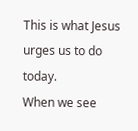This is what Jesus urges us to do today.
When we see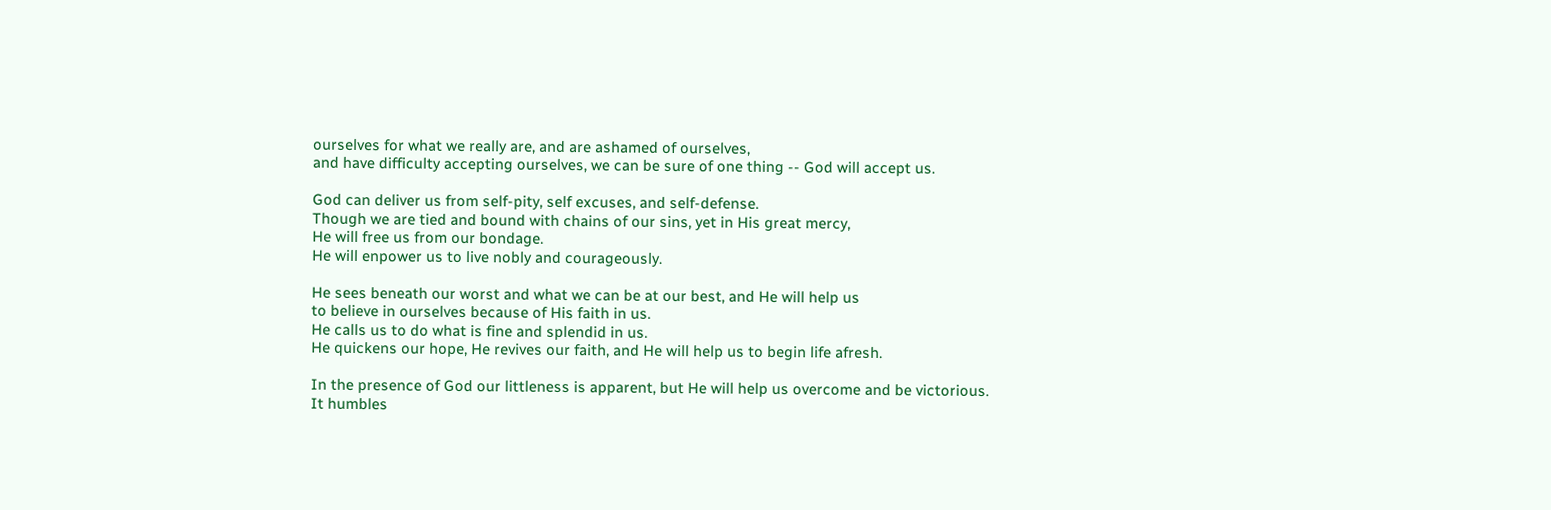ourselves for what we really are, and are ashamed of ourselves,
and have difficulty accepting ourselves, we can be sure of one thing -- God will accept us.

God can deliver us from self-pity, self excuses, and self-defense.
Though we are tied and bound with chains of our sins, yet in His great mercy,
He will free us from our bondage.
He will enpower us to live nobly and courageously.

He sees beneath our worst and what we can be at our best, and He will help us
to believe in ourselves because of His faith in us.
He calls us to do what is fine and splendid in us.
He quickens our hope, He revives our faith, and He will help us to begin life afresh.

In the presence of God our littleness is apparent, but He will help us overcome and be victorious.
It humbles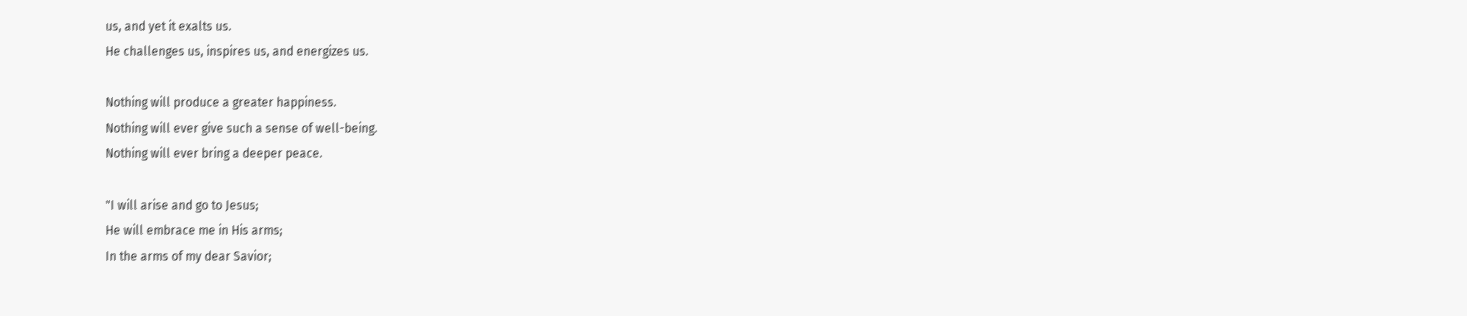us, and yet it exalts us.
He challenges us, inspires us, and energizes us.

Nothing will produce a greater happiness.
Nothing will ever give such a sense of well-being.
Nothing will ever bring a deeper peace.

"I will arise and go to Jesus;
He will embrace me in His arms;
In the arms of my dear Savior;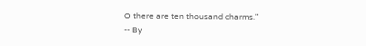O there are ten thousand charms."
-- By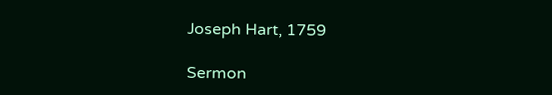Joseph Hart, 1759

Sermon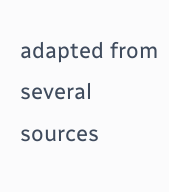adapted from several sources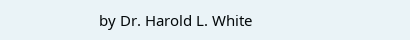by Dr. Harold L. White